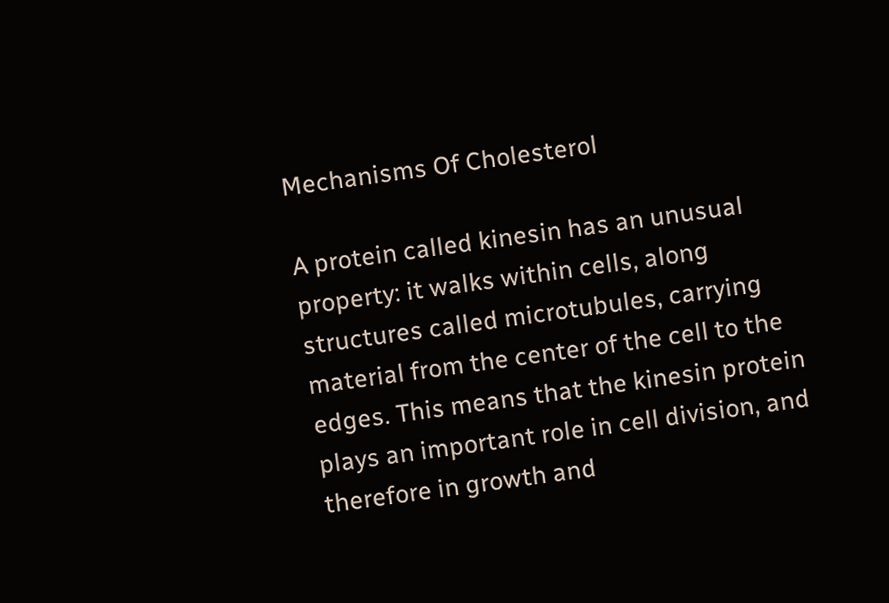Mechanisms Of Cholesterol

A protein called kinesin has an unusual property: it walks within cells, along structures called microtubules, carrying material from the center of the cell to the edges. This means that the kinesin protein plays an important role in cell division, and therefore in growth and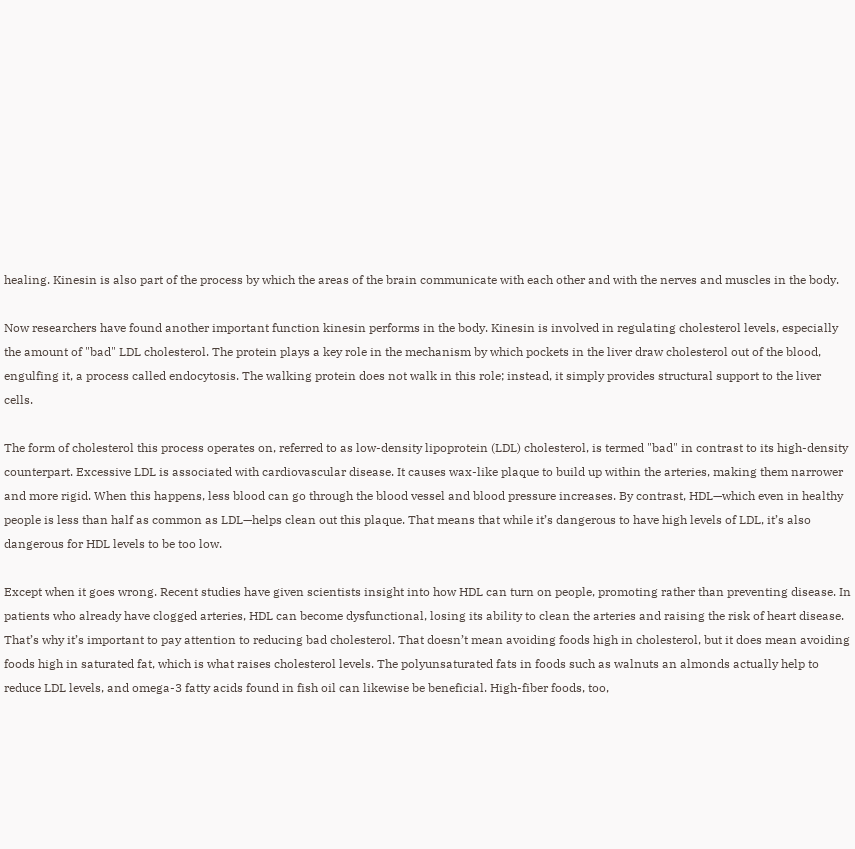healing. Kinesin is also part of the process by which the areas of the brain communicate with each other and with the nerves and muscles in the body.

Now researchers have found another important function kinesin performs in the body. Kinesin is involved in regulating cholesterol levels, especially the amount of "bad" LDL cholesterol. The protein plays a key role in the mechanism by which pockets in the liver draw cholesterol out of the blood, engulfing it, a process called endocytosis. The walking protein does not walk in this role; instead, it simply provides structural support to the liver cells.

The form of cholesterol this process operates on, referred to as low-density lipoprotein (LDL) cholesterol, is termed "bad" in contrast to its high-density counterpart. Excessive LDL is associated with cardiovascular disease. It causes wax-like plaque to build up within the arteries, making them narrower and more rigid. When this happens, less blood can go through the blood vessel and blood pressure increases. By contrast, HDL—which even in healthy people is less than half as common as LDL—helps clean out this plaque. That means that while it’s dangerous to have high levels of LDL, it’s also dangerous for HDL levels to be too low.

Except when it goes wrong. Recent studies have given scientists insight into how HDL can turn on people, promoting rather than preventing disease. In patients who already have clogged arteries, HDL can become dysfunctional, losing its ability to clean the arteries and raising the risk of heart disease. That’s why it’s important to pay attention to reducing bad cholesterol. That doesn’t mean avoiding foods high in cholesterol, but it does mean avoiding foods high in saturated fat, which is what raises cholesterol levels. The polyunsaturated fats in foods such as walnuts an almonds actually help to reduce LDL levels, and omega-3 fatty acids found in fish oil can likewise be beneficial. High-fiber foods, too,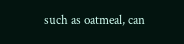such as oatmeal, can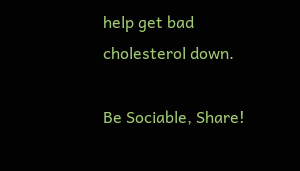help get bad cholesterol down.

Be Sociable, Share!